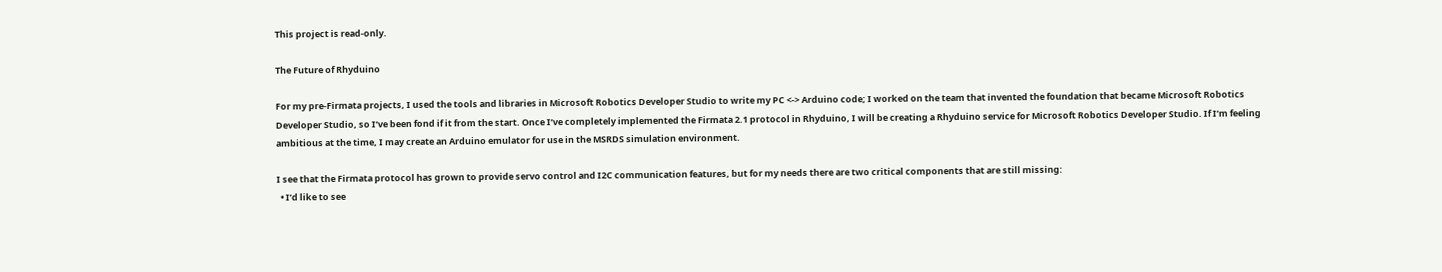This project is read-only.

The Future of Rhyduino

For my pre-Firmata projects, I used the tools and libraries in Microsoft Robotics Developer Studio to write my PC <-> Arduino code; I worked on the team that invented the foundation that became Microsoft Robotics Developer Studio, so I’ve been fond if it from the start. Once I’ve completely implemented the Firmata 2.1 protocol in Rhyduino, I will be creating a Rhyduino service for Microsoft Robotics Developer Studio. If I’m feeling ambitious at the time, I may create an Arduino emulator for use in the MSRDS simulation environment.

I see that the Firmata protocol has grown to provide servo control and I2C communication features, but for my needs there are two critical components that are still missing:
  • I’d like to see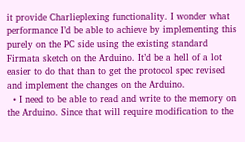it provide Charlieplexing functionality. I wonder what performance I’d be able to achieve by implementing this purely on the PC side using the existing standard Firmata sketch on the Arduino. It’d be a hell of a lot easier to do that than to get the protocol spec revised and implement the changes on the Arduino.
  • I need to be able to read and write to the memory on the Arduino. Since that will require modification to the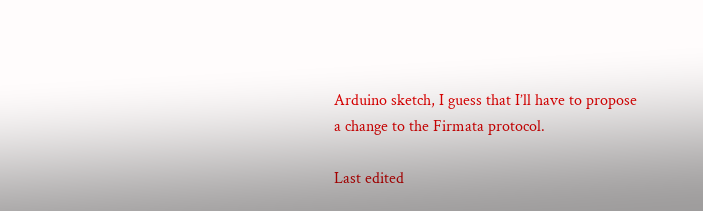Arduino sketch, I guess that I’ll have to propose a change to the Firmata protocol.

Last edited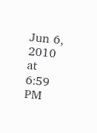Jun 6, 2010 at 6:59 PM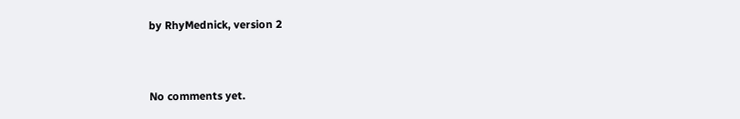by RhyMednick, version 2


No comments yet.